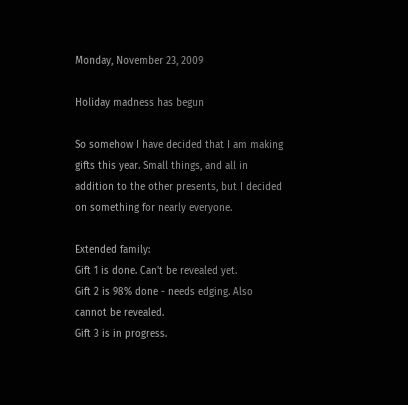Monday, November 23, 2009

Holiday madness has begun

So somehow I have decided that I am making gifts this year. Small things, and all in addition to the other presents, but I decided on something for nearly everyone.

Extended family:
Gift 1 is done. Can't be revealed yet.
Gift 2 is 98% done - needs edging. Also cannot be revealed.
Gift 3 is in progress.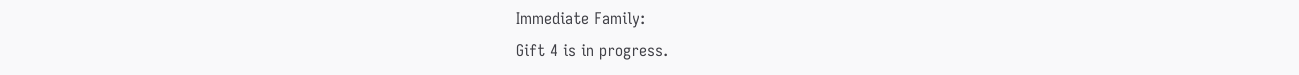Immediate Family:
Gift 4 is in progress.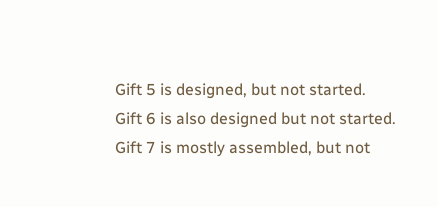Gift 5 is designed, but not started.
Gift 6 is also designed but not started.
Gift 7 is mostly assembled, but not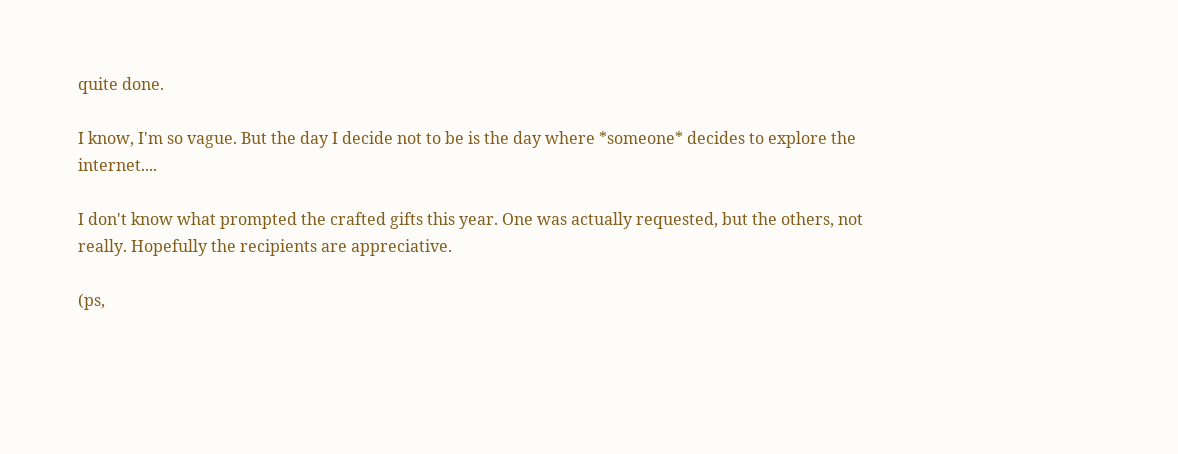quite done.

I know, I'm so vague. But the day I decide not to be is the day where *someone* decides to explore the internet....

I don't know what prompted the crafted gifts this year. One was actually requested, but the others, not really. Hopefully the recipients are appreciative.

(ps,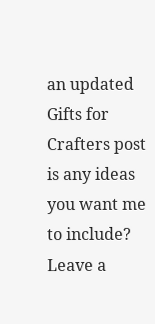an updated Gifts for Crafters post is any ideas you want me to include? Leave a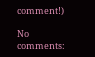comment!)

No comments: